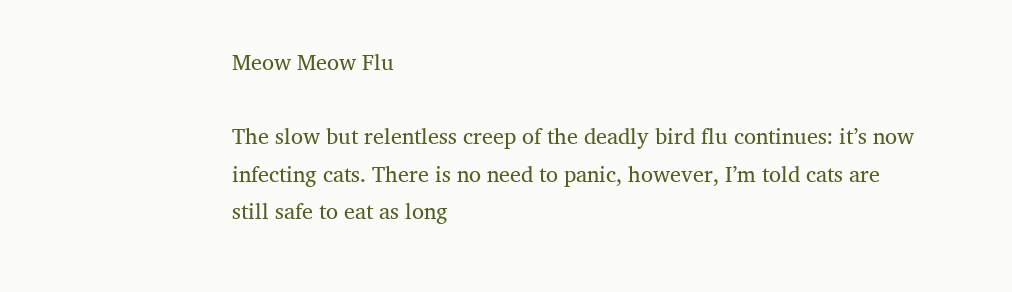Meow Meow Flu

The slow but relentless creep of the deadly bird flu continues: it’s now infecting cats. There is no need to panic, however, I’m told cats are still safe to eat as long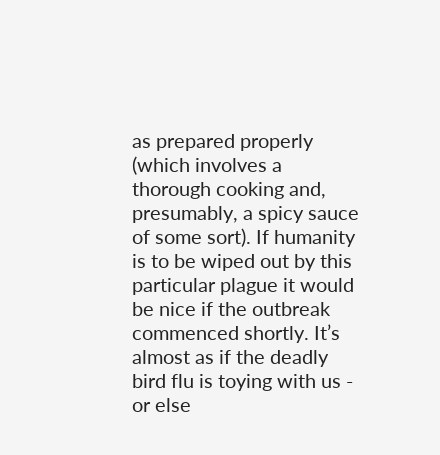as prepared properly (which involves a thorough cooking and, presumably, a spicy sauce of some sort). If humanity is to be wiped out by this particular plague it would be nice if the outbreak commenced shortly. It’s almost as if the deadly bird flu is toying with us - or else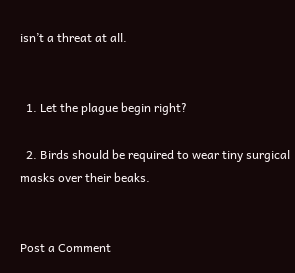isn’t a threat at all.


  1. Let the plague begin right?

  2. Birds should be required to wear tiny surgical masks over their beaks.


Post a Comment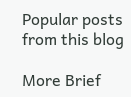Popular posts from this blog

More Brief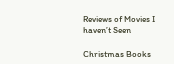Reviews of Movies I haven’t Seen

Christmas Books